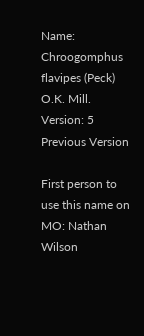Name: Chroogomphus flavipes (Peck) O.K. Mill.
Version: 5
Previous Version

First person to use this name on MO: Nathan Wilson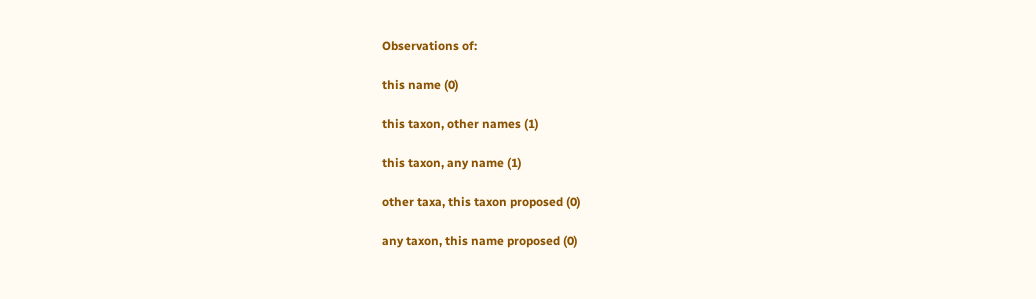Observations of:

this name (0)

this taxon, other names (1)

this taxon, any name (1)

other taxa, this taxon proposed (0)

any taxon, this name proposed (0)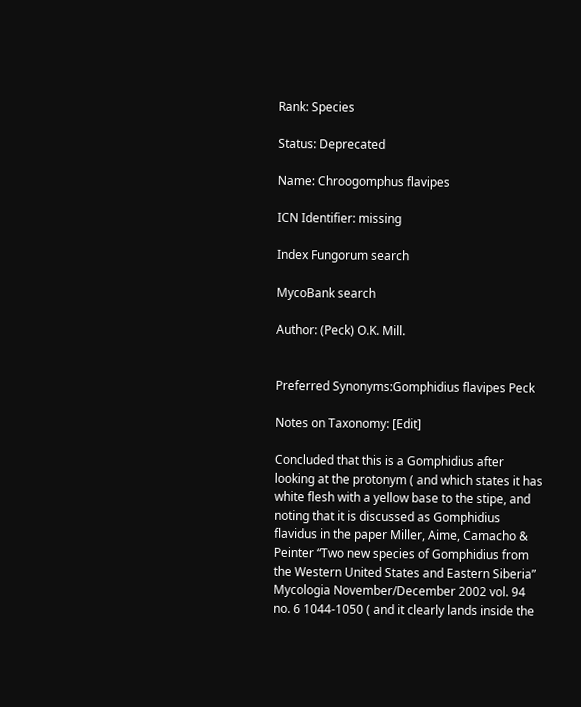Rank: Species

Status: Deprecated

Name: Chroogomphus flavipes

ICN Identifier: missing

Index Fungorum search

MycoBank search

Author: (Peck) O.K. Mill.


Preferred Synonyms:Gomphidius flavipes Peck

Notes on Taxonomy: [Edit]

Concluded that this is a Gomphidius after looking at the protonym ( and which states it has white flesh with a yellow base to the stipe, and noting that it is discussed as Gomphidius flavidus in the paper Miller, Aime, Camacho & Peinter “Two new species of Gomphidius from the Western United States and Eastern Siberia” Mycologia November/December 2002 vol. 94 no. 6 1044-1050 ( and it clearly lands inside the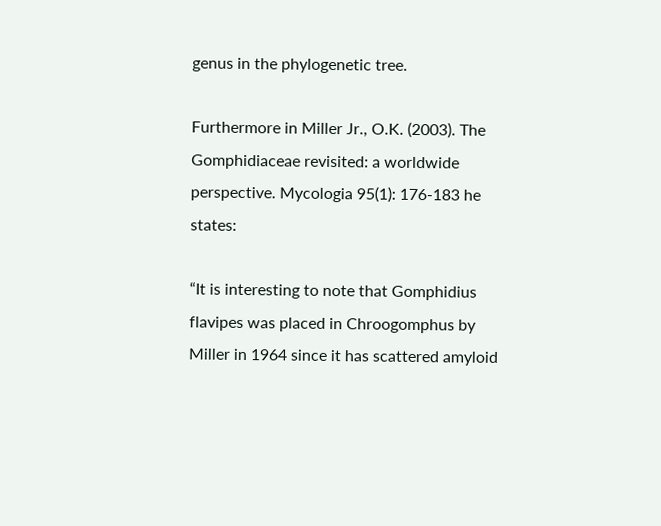genus in the phylogenetic tree.

Furthermore in Miller Jr., O.K. (2003). The Gomphidiaceae revisited: a worldwide perspective. Mycologia 95(1): 176-183 he states:

“It is interesting to note that Gomphidius flavipes was placed in Chroogomphus by Miller in 1964 since it has scattered amyloid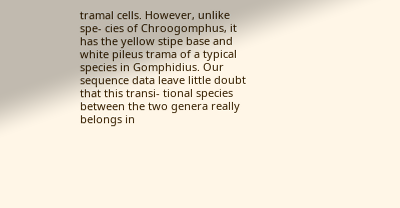tramal cells. However, unlike spe- cies of Chroogomphus, it has the yellow stipe base and white pileus trama of a typical species in Gomphidius. Our sequence data leave little doubt that this transi- tional species between the two genera really belongs in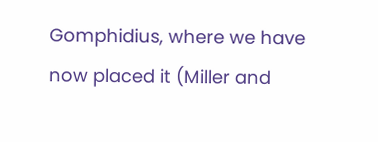Gomphidius, where we have now placed it (Miller and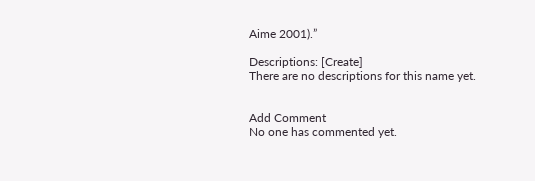Aime 2001).”

Descriptions: [Create]
There are no descriptions for this name yet.


Add Comment
No one has commented yet.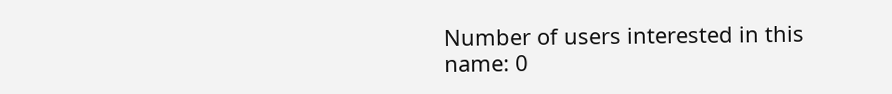Number of users interested in this name: 0